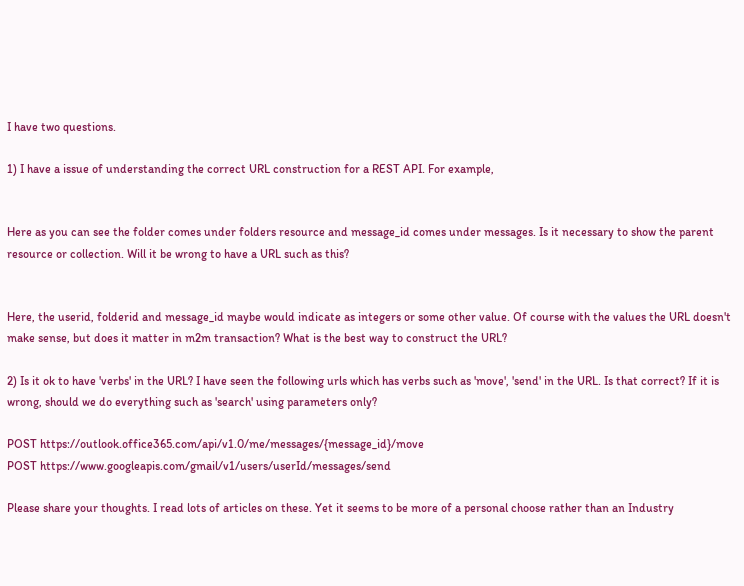I have two questions.

1) I have a issue of understanding the correct URL construction for a REST API. For example,


Here as you can see the folder comes under folders resource and message_id comes under messages. Is it necessary to show the parent resource or collection. Will it be wrong to have a URL such as this?


Here, the userid, folderid and message_id maybe would indicate as integers or some other value. Of course with the values the URL doesn't make sense, but does it matter in m2m transaction? What is the best way to construct the URL?

2) Is it ok to have 'verbs' in the URL? I have seen the following urls which has verbs such as 'move', 'send' in the URL. Is that correct? If it is wrong, should we do everything such as 'search' using parameters only?

POST https://outlook.office365.com/api/v1.0/me/messages/{message_id}/move
POST https://www.googleapis.com/gmail/v1/users/userId/messages/send

Please share your thoughts. I read lots of articles on these. Yet it seems to be more of a personal choose rather than an Industry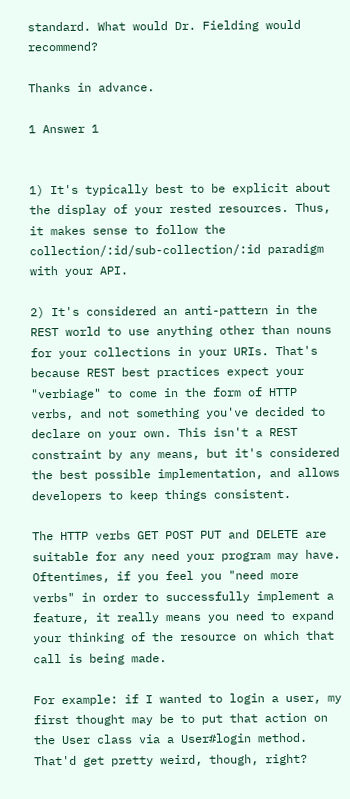standard. What would Dr. Fielding would recommend?

Thanks in advance.

1 Answer 1


1) It's typically best to be explicit about the display of your rested resources. Thus, it makes sense to follow the collection/:id/sub-collection/:id paradigm with your API.

2) It's considered an anti-pattern in the REST world to use anything other than nouns for your collections in your URIs. That's because REST best practices expect your "verbiage" to come in the form of HTTP verbs, and not something you've decided to declare on your own. This isn't a REST constraint by any means, but it's considered the best possible implementation, and allows developers to keep things consistent.

The HTTP verbs GET POST PUT and DELETE are suitable for any need your program may have. Oftentimes, if you feel you "need more verbs" in order to successfully implement a feature, it really means you need to expand your thinking of the resource on which that call is being made.

For example: if I wanted to login a user, my first thought may be to put that action on the User class via a User#login method. That'd get pretty weird, though, right?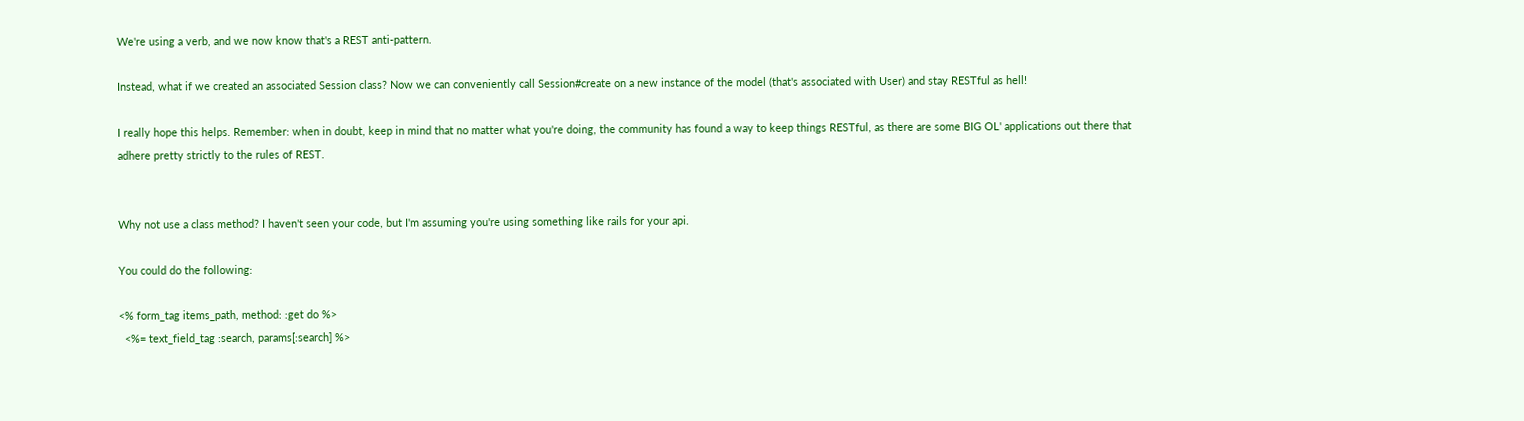We're using a verb, and we now know that's a REST anti-pattern.

Instead, what if we created an associated Session class? Now we can conveniently call Session#create on a new instance of the model (that's associated with User) and stay RESTful as hell!

I really hope this helps. Remember: when in doubt, keep in mind that no matter what you're doing, the community has found a way to keep things RESTful, as there are some BIG OL' applications out there that adhere pretty strictly to the rules of REST.


Why not use a class method? I haven't seen your code, but I'm assuming you're using something like rails for your api.

You could do the following:

<% form_tag items_path, method: :get do %>
  <%= text_field_tag :search, params[:search] %>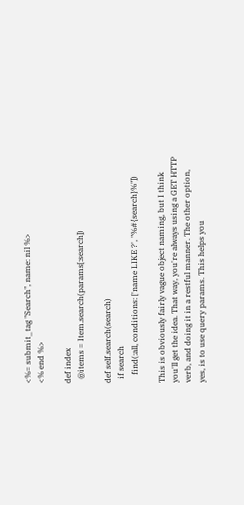<%= submit_tag "Search", name: nil %>
<% end %>

def index
  @items = Item.search(params[:search])

def self.search(search)
  if search
    find(:all, conditions: ['name LIKE ?', "%#{search}%"])

This is obviously fairly vague object naming, but I think you'll get the idea. That way, you're always using a GET HTTP verb, and doing it in a restful manner. The other option, yes, is to use query params. This helps you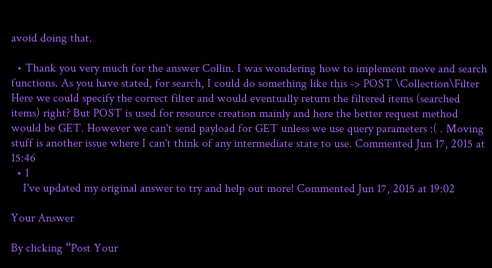avoid doing that.

  • Thank you very much for the answer Collin. I was wondering how to implement move and search functions. As you have stated, for search, I could do something like this -> POST \Collection\Filter Here we could specify the correct filter and would eventually return the filtered items (searched items) right? But POST is used for resource creation mainly and here the better request method would be GET. However we can't send payload for GET unless we use query parameters :( . Moving stuff is another issue where I can't think of any intermediate state to use. Commented Jun 17, 2015 at 15:46
  • 1
    I've updated my original answer to try and help out more! Commented Jun 17, 2015 at 19:02

Your Answer

By clicking “Post Your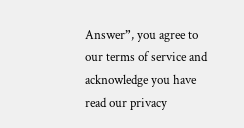Answer”, you agree to our terms of service and acknowledge you have read our privacy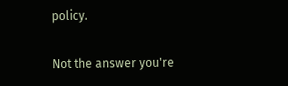policy.

Not the answer you're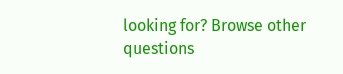looking for? Browse other questions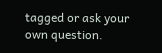tagged or ask your own question.